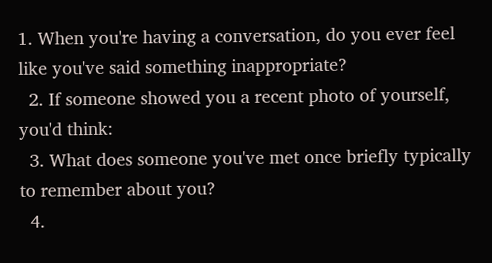1. When you're having a conversation, do you ever feel like you've said something inappropriate?
  2. If someone showed you a recent photo of yourself, you'd think:
  3. What does someone you've met once briefly typically to remember about you?
  4.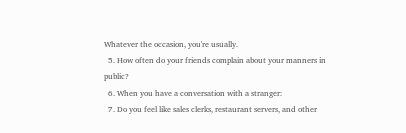Whatever the occasion, you're usually.
  5. How often do your friends complain about your manners in public?
  6. When you have a conversation with a stranger:
  7. Do you feel like sales clerks, restaurant servers, and other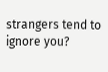strangers tend to ignore you?